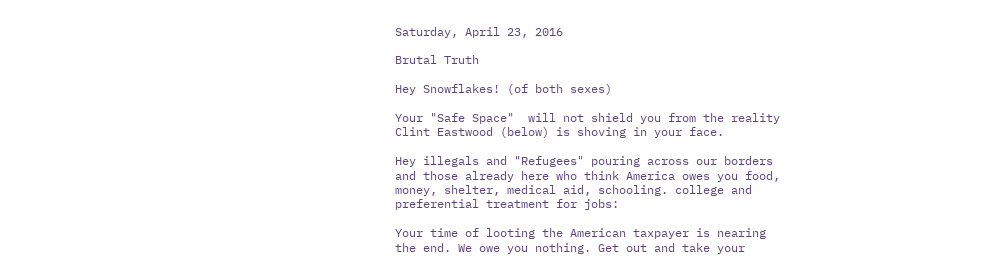Saturday, April 23, 2016

Brutal Truth

Hey Snowflakes! (of both sexes)

Your "Safe Space"  will not shield you from the reality Clint Eastwood (below) is shoving in your face.

Hey illegals and "Refugees" pouring across our borders and those already here who think America owes you food, money, shelter, medical aid, schooling. college and preferential treatment for jobs:

Your time of looting the American taxpayer is nearing the end. We owe you nothing. Get out and take your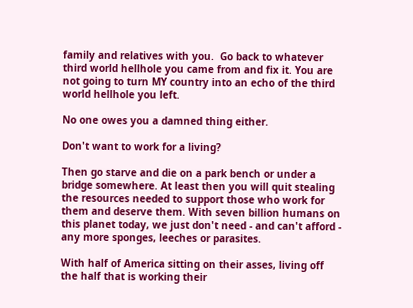family and relatives with you.  Go back to whatever third world hellhole you came from and fix it. You are not going to turn MY country into an echo of the third world hellhole you left.

No one owes you a damned thing either.

Don't want to work for a living?

Then go starve and die on a park bench or under a bridge somewhere. At least then you will quit stealing the resources needed to support those who work for them and deserve them. With seven billion humans on this planet today, we just don't need - and can't afford - any more sponges, leeches or parasites.

With half of America sitting on their asses, living off the half that is working their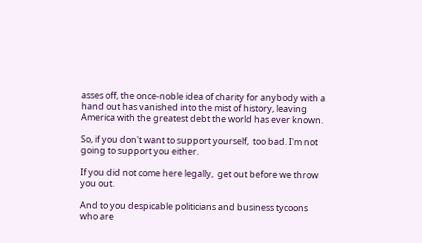asses off, the once-noble idea of charity for anybody with a hand out has vanished into the mist of history, leaving America with the greatest debt the world has ever known.

So, if you don't want to support yourself,  too bad. I'm not going to support you either.

If you did not come here legally,  get out before we throw you out.

And to you despicable politicians and business tycoons who are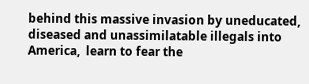behind this massive invasion by uneducated, diseased and unassimilatable illegals into America,  learn to fear the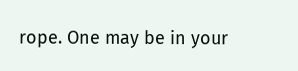rope. One may be in your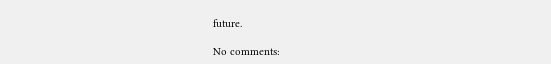future.

No comments: